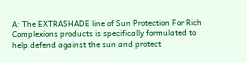A: The EXTRASHADE line of Sun Protection For Rich Complexions products is specifically formulated to help defend against the sun and protect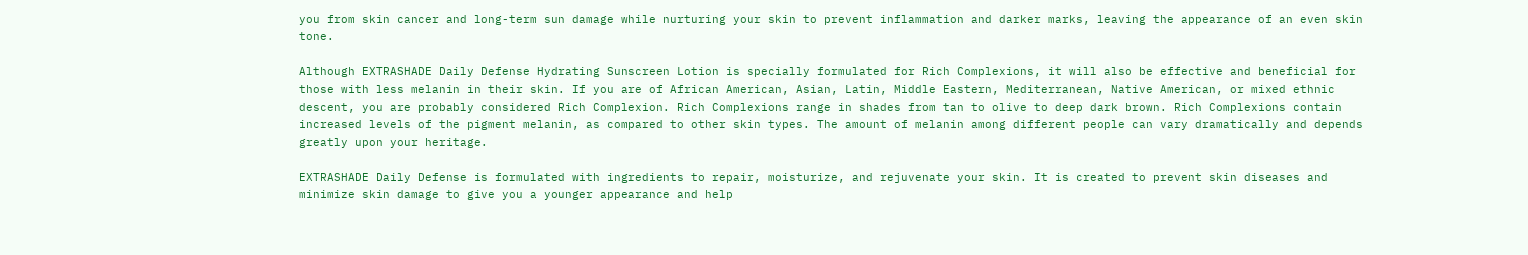you from skin cancer and long-term sun damage while nurturing your skin to prevent inflammation and darker marks, leaving the appearance of an even skin tone.

Although EXTRASHADE Daily Defense Hydrating Sunscreen Lotion is specially formulated for Rich Complexions, it will also be effective and beneficial for those with less melanin in their skin. If you are of African American, Asian, Latin, Middle Eastern, Mediterranean, Native American, or mixed ethnic descent, you are probably considered Rich Complexion. Rich Complexions range in shades from tan to olive to deep dark brown. Rich Complexions contain increased levels of the pigment melanin, as compared to other skin types. The amount of melanin among different people can vary dramatically and depends greatly upon your heritage.

EXTRASHADE Daily Defense is formulated with ingredients to repair, moisturize, and rejuvenate your skin. It is created to prevent skin diseases and minimize skin damage to give you a younger appearance and help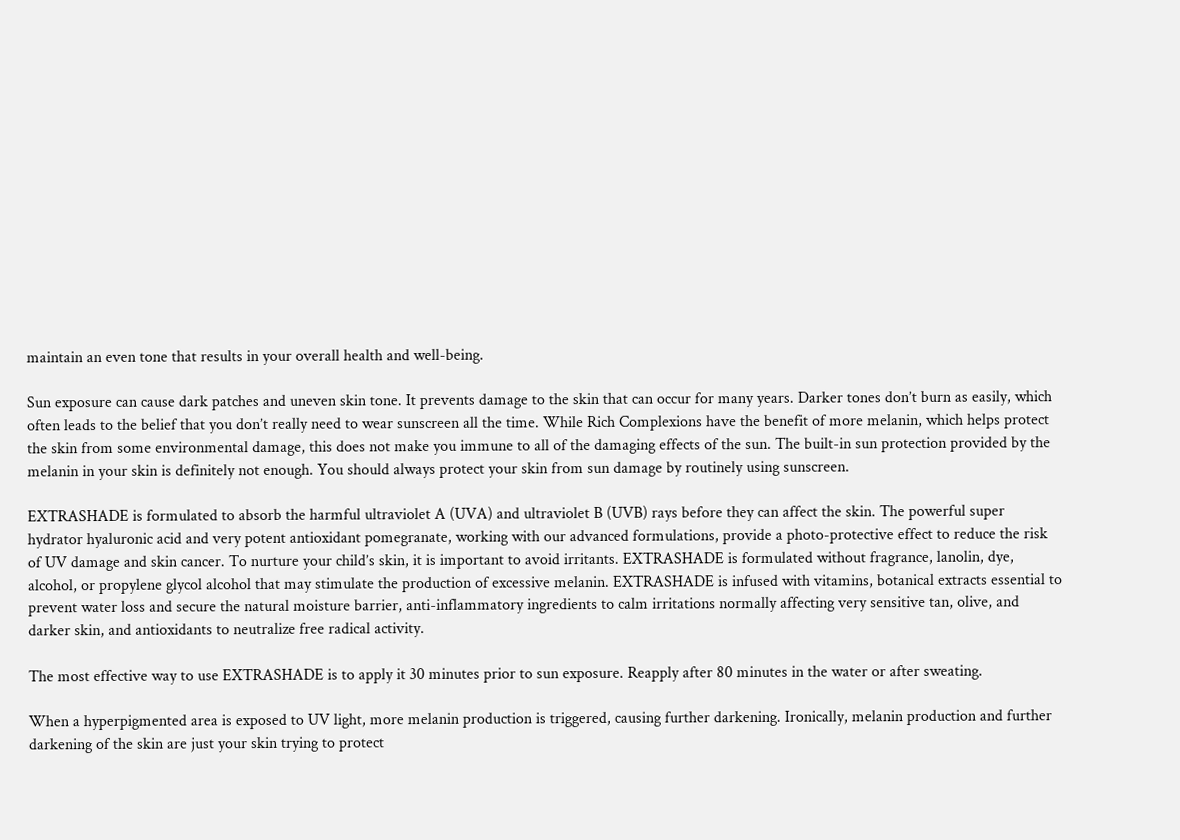maintain an even tone that results in your overall health and well-being.

Sun exposure can cause dark patches and uneven skin tone. It prevents damage to the skin that can occur for many years. Darker tones don’t burn as easily, which often leads to the belief that you don’t really need to wear sunscreen all the time. While Rich Complexions have the benefit of more melanin, which helps protect the skin from some environmental damage, this does not make you immune to all of the damaging effects of the sun. The built-in sun protection provided by the melanin in your skin is definitely not enough. You should always protect your skin from sun damage by routinely using sunscreen.

EXTRASHADE is formulated to absorb the harmful ultraviolet A (UVA) and ultraviolet B (UVB) rays before they can affect the skin. The powerful super hydrator hyaluronic acid and very potent antioxidant pomegranate, working with our advanced formulations, provide a photo-protective effect to reduce the risk of UV damage and skin cancer. To nurture your child’s skin, it is important to avoid irritants. EXTRASHADE is formulated without fragrance, lanolin, dye, alcohol, or propylene glycol alcohol that may stimulate the production of excessive melanin. EXTRASHADE is infused with vitamins, botanical extracts essential to prevent water loss and secure the natural moisture barrier, anti-inflammatory ingredients to calm irritations normally affecting very sensitive tan, olive, and darker skin, and antioxidants to neutralize free radical activity.

The most effective way to use EXTRASHADE is to apply it 30 minutes prior to sun exposure. Reapply after 80 minutes in the water or after sweating.

When a hyperpigmented area is exposed to UV light, more melanin production is triggered, causing further darkening. Ironically, melanin production and further darkening of the skin are just your skin trying to protect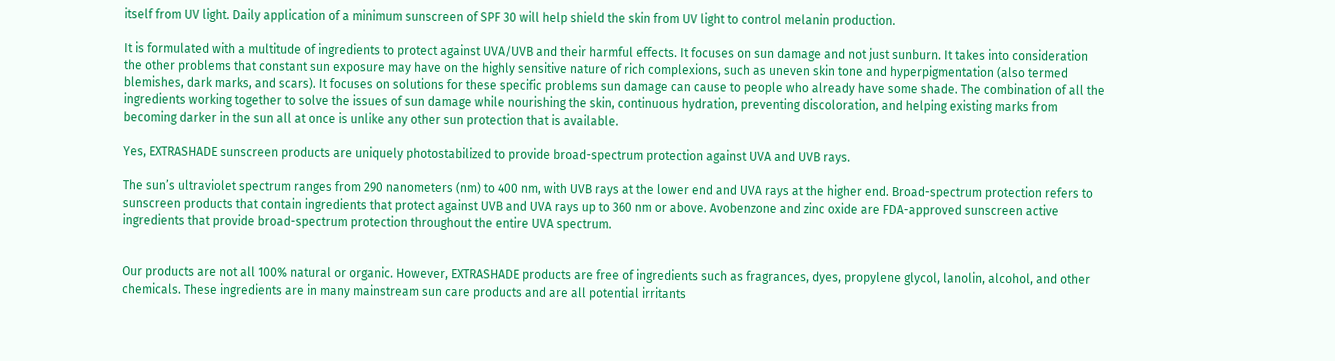itself from UV light. Daily application of a minimum sunscreen of SPF 30 will help shield the skin from UV light to control melanin production.

It is formulated with a multitude of ingredients to protect against UVA/UVB and their harmful effects. It focuses on sun damage and not just sunburn. It takes into consideration the other problems that constant sun exposure may have on the highly sensitive nature of rich complexions, such as uneven skin tone and hyperpigmentation (also termed blemishes, dark marks, and scars). It focuses on solutions for these specific problems sun damage can cause to people who already have some shade. The combination of all the ingredients working together to solve the issues of sun damage while nourishing the skin, continuous hydration, preventing discoloration, and helping existing marks from becoming darker in the sun all at once is unlike any other sun protection that is available.

Yes, EXTRASHADE sunscreen products are uniquely photostabilized to provide broad-spectrum protection against UVA and UVB rays.

The sun’s ultraviolet spectrum ranges from 290 nanometers (nm) to 400 nm, with UVB rays at the lower end and UVA rays at the higher end. Broad-spectrum protection refers to sunscreen products that contain ingredients that protect against UVB and UVA rays up to 360 nm or above. Avobenzone and zinc oxide are FDA-approved sunscreen active ingredients that provide broad-spectrum protection throughout the entire UVA spectrum.


Our products are not all 100% natural or organic. However, EXTRASHADE products are free of ingredients such as fragrances, dyes, propylene glycol, lanolin, alcohol, and other chemicals. These ingredients are in many mainstream sun care products and are all potential irritants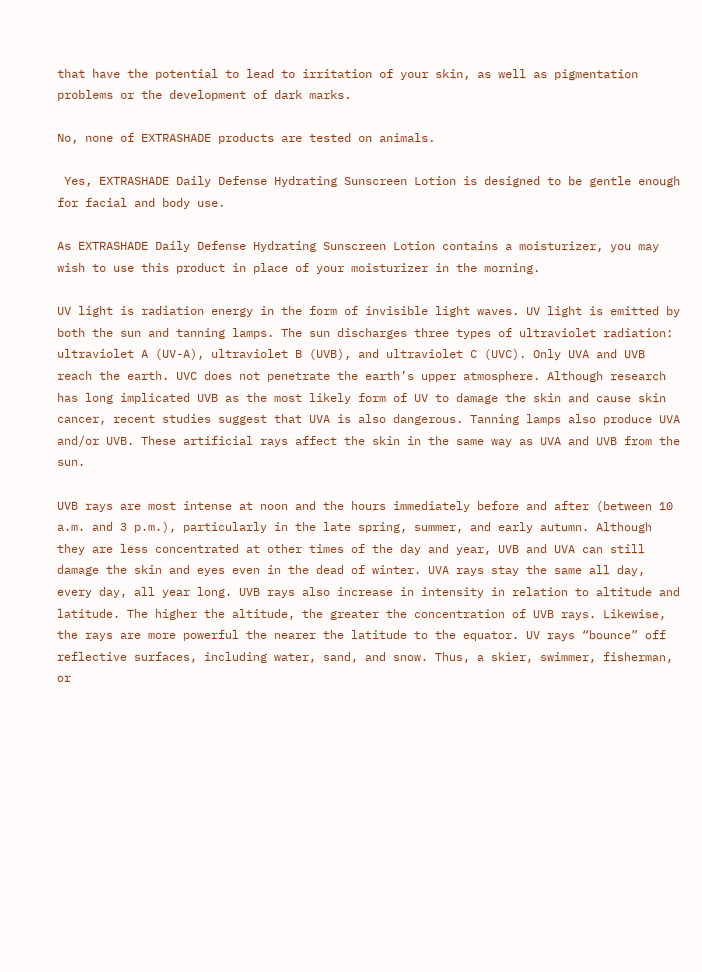that have the potential to lead to irritation of your skin, as well as pigmentation problems or the development of dark marks.

No, none of EXTRASHADE products are tested on animals.

 Yes, EXTRASHADE Daily Defense Hydrating Sunscreen Lotion is designed to be gentle enough for facial and body use.

As EXTRASHADE Daily Defense Hydrating Sunscreen Lotion contains a moisturizer, you may wish to use this product in place of your moisturizer in the morning.

UV light is radiation energy in the form of invisible light waves. UV light is emitted by both the sun and tanning lamps. The sun discharges three types of ultraviolet radiation: ultraviolet A (UV-A), ultraviolet B (UVB), and ultraviolet C (UVC). Only UVA and UVB reach the earth. UVC does not penetrate the earth’s upper atmosphere. Although research has long implicated UVB as the most likely form of UV to damage the skin and cause skin cancer, recent studies suggest that UVA is also dangerous. Tanning lamps also produce UVA and/or UVB. These artificial rays affect the skin in the same way as UVA and UVB from the sun.

UVB rays are most intense at noon and the hours immediately before and after (between 10 a.m. and 3 p.m.), particularly in the late spring, summer, and early autumn. Although they are less concentrated at other times of the day and year, UVB and UVA can still damage the skin and eyes even in the dead of winter. UVA rays stay the same all day, every day, all year long. UVB rays also increase in intensity in relation to altitude and latitude. The higher the altitude, the greater the concentration of UVB rays. Likewise, the rays are more powerful the nearer the latitude to the equator. UV rays “bounce” off reflective surfaces, including water, sand, and snow. Thus, a skier, swimmer, fisherman, or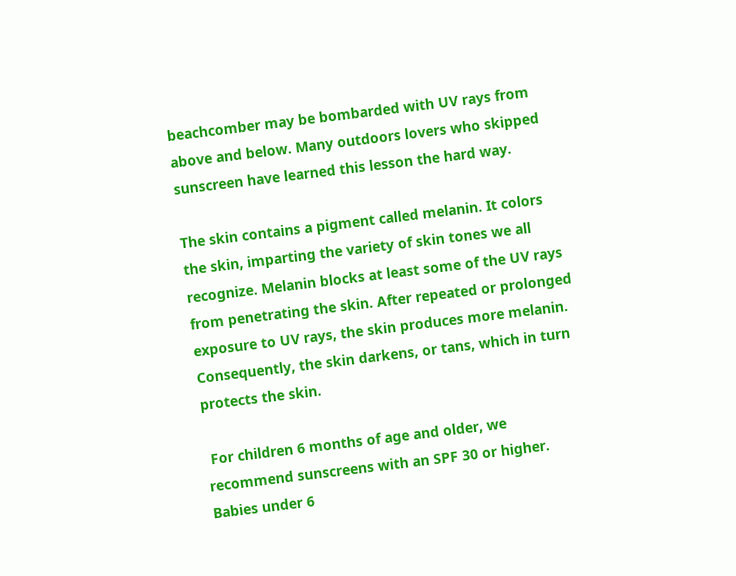beachcomber may be bombarded with UV rays from above and below. Many outdoors lovers who skipped sunscreen have learned this lesson the hard way.

The skin contains a pigment called melanin. It colors the skin, imparting the variety of skin tones we all recognize. Melanin blocks at least some of the UV rays from penetrating the skin. After repeated or prolonged exposure to UV rays, the skin produces more melanin. Consequently, the skin darkens, or tans, which in turn protects the skin.

 For children 6 months of age and older, we recommend sunscreens with an SPF 30 or higher. Babies under 6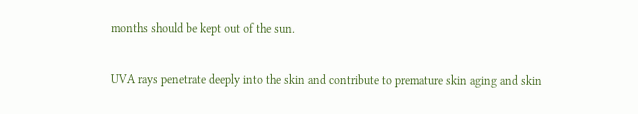months should be kept out of the sun.

UVA rays penetrate deeply into the skin and contribute to premature skin aging and skin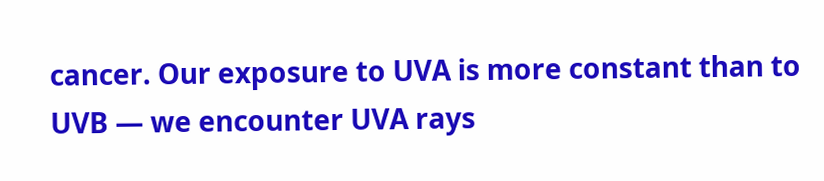cancer. Our exposure to UVA is more constant than to UVB — we encounter UVA rays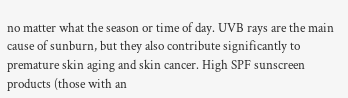no matter what the season or time of day. UVB rays are the main cause of sunburn, but they also contribute significantly to premature skin aging and skin cancer. High SPF sunscreen products (those with an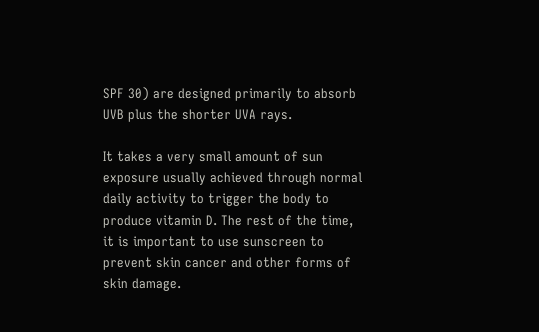SPF 30) are designed primarily to absorb UVB plus the shorter UVA rays.

It takes a very small amount of sun exposure usually achieved through normal daily activity to trigger the body to produce vitamin D. The rest of the time, it is important to use sunscreen to prevent skin cancer and other forms of skin damage.